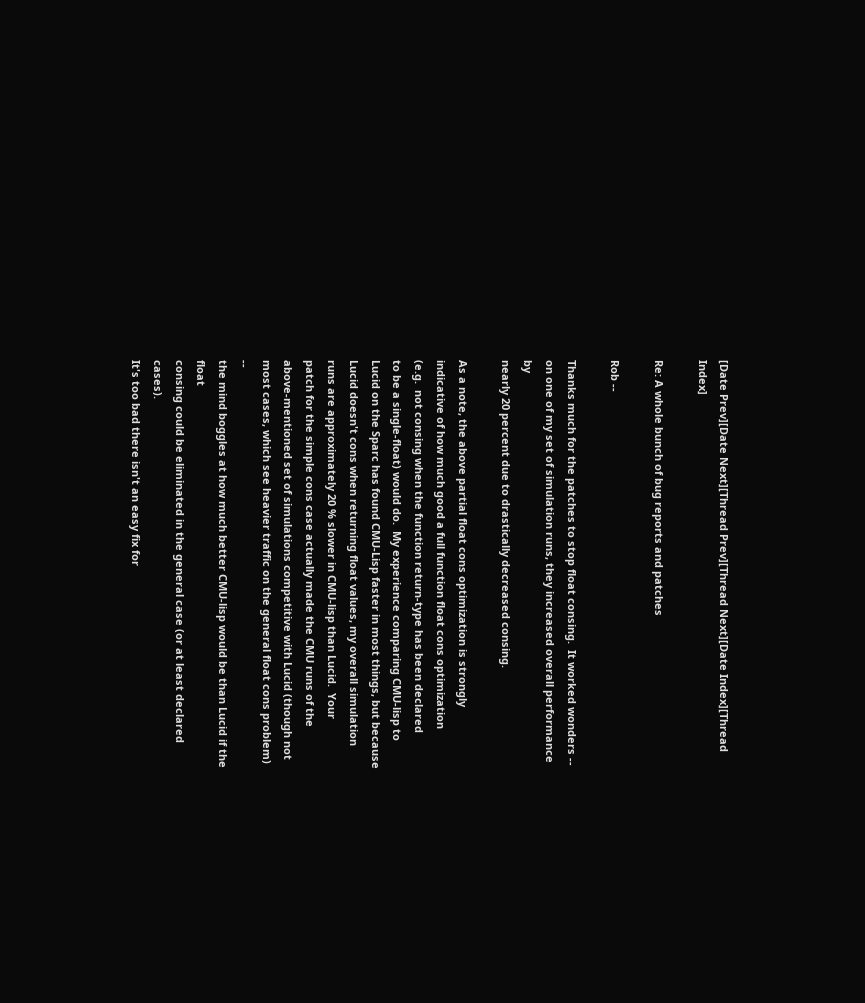[Date Prev][Date Next][Thread Prev][Thread Next][Date Index][Thread Index]

Re: A whole bunch of bug reports and patches

Rob --

Thanks much for the patches to stop float consing.  It worked wonders --
on one of my set of simulation runs, they increased overall performance by
nearly 20 percent due to drastically decreased consing.

As a note, the above partial float cons optimization is strongly
indicative of how much good a full function float cons optimization
(e.g.  not consing when the function return-type has been declared
to be a single-float) would do.  My experience comparing CMU-lisp to
Lucid on the Sparc has found CMU-Lisp faster in most things, but because
Lucid doesn't cons when returning float values, my overall simulation
runs are approximately 20 % slower in CMU-lisp than Lucid.  Your
patch for the simple cons case actually made the CMU runs of the
above-mentioned set of simulations competitive with Lucid (though not
most cases, which see heavier traffic on the general float cons problem) --
the mind boggles at how much better CMU-lisp would be than Lucid if the float
consing could be eliminated in the general case (or at least declared cases).
It's too bad there isn't an easy fix for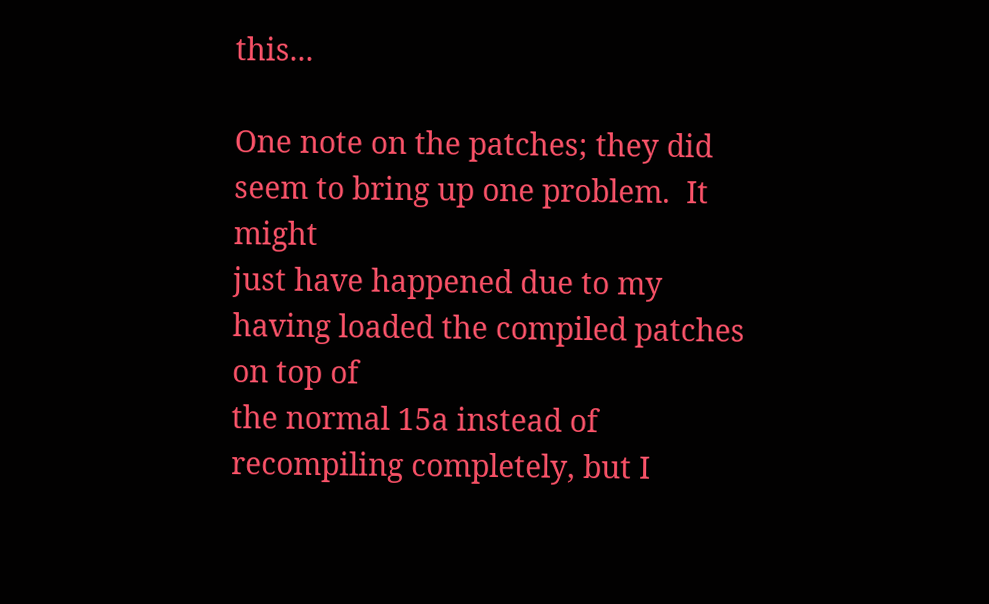this...

One note on the patches; they did seem to bring up one problem.  It might
just have happened due to my having loaded the compiled patches on top of
the normal 15a instead of recompiling completely, but I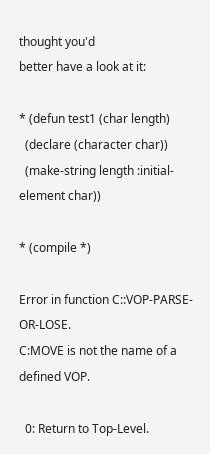thought you'd
better have a look at it:

* (defun test1 (char length)
  (declare (character char))
  (make-string length :initial-element char))

* (compile *)

Error in function C::VOP-PARSE-OR-LOSE.
C:MOVE is not the name of a defined VOP.

  0: Return to Top-Level.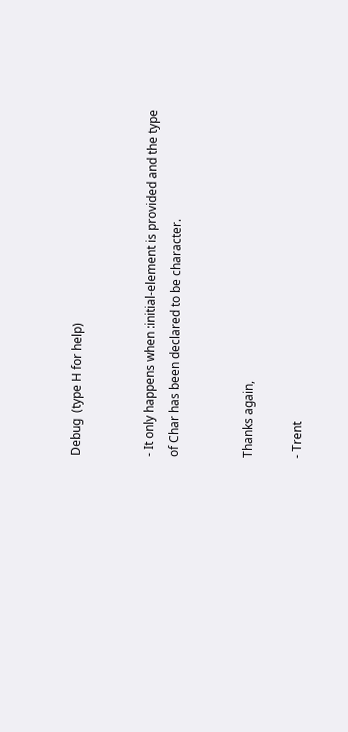Debug  (type H for help)


- It only happens when :initial-element is provided and the type
of Char has been declared to be character.


Thanks again,

- Trent